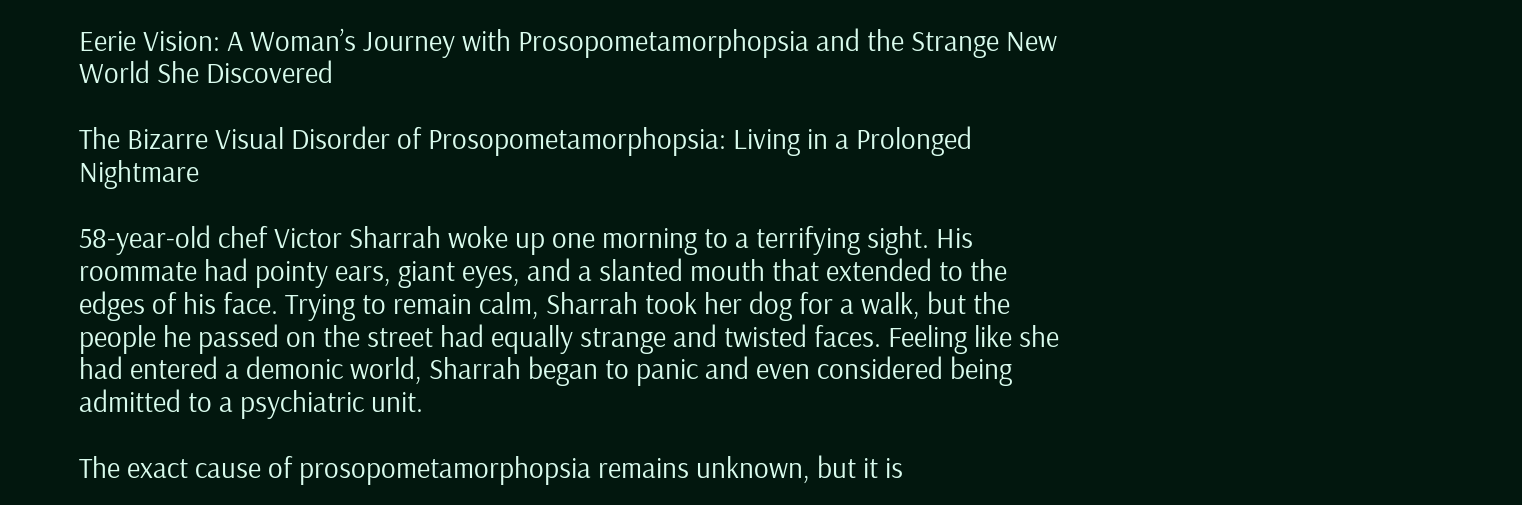Eerie Vision: A Woman’s Journey with Prosopometamorphopsia and the Strange New World She Discovered

The Bizarre Visual Disorder of Prosopometamorphopsia: Living in a Prolonged Nightmare

58-year-old chef Victor Sharrah woke up one morning to a terrifying sight. His roommate had pointy ears, giant eyes, and a slanted mouth that extended to the edges of his face. Trying to remain calm, Sharrah took her dog for a walk, but the people he passed on the street had equally strange and twisted faces. Feeling like she had entered a demonic world, Sharrah began to panic and even considered being admitted to a psychiatric unit.

The exact cause of prosopometamorphopsia remains unknown, but it is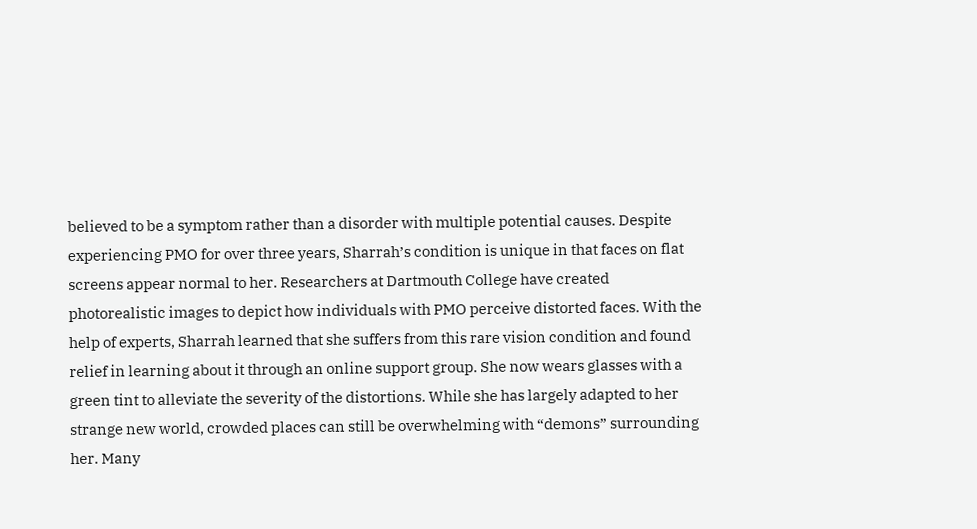believed to be a symptom rather than a disorder with multiple potential causes. Despite experiencing PMO for over three years, Sharrah’s condition is unique in that faces on flat screens appear normal to her. Researchers at Dartmouth College have created photorealistic images to depict how individuals with PMO perceive distorted faces. With the help of experts, Sharrah learned that she suffers from this rare vision condition and found relief in learning about it through an online support group. She now wears glasses with a green tint to alleviate the severity of the distortions. While she has largely adapted to her strange new world, crowded places can still be overwhelming with “demons” surrounding her. Many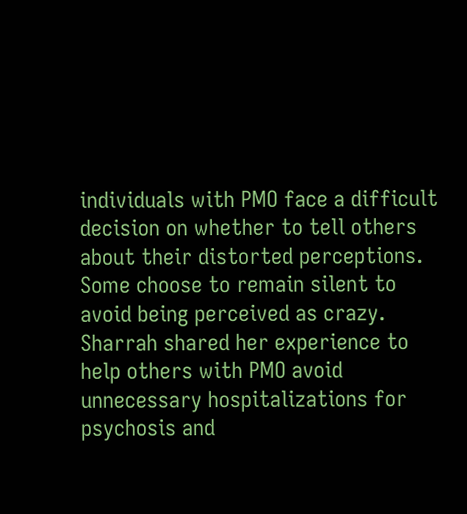individuals with PMO face a difficult decision on whether to tell others about their distorted perceptions. Some choose to remain silent to avoid being perceived as crazy. Sharrah shared her experience to help others with PMO avoid unnecessary hospitalizations for psychosis and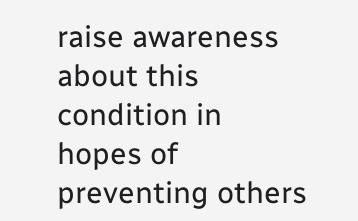raise awareness about this condition in hopes of preventing others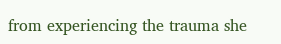from experiencing the trauma she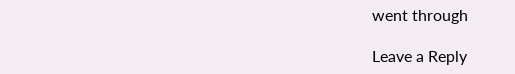went through

Leave a Reply